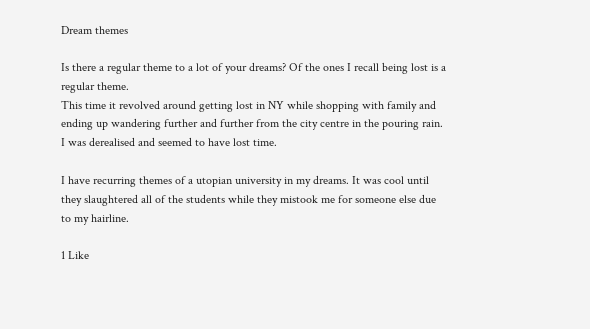Dream themes

Is there a regular theme to a lot of your dreams? Of the ones I recall being lost is a regular theme.
This time it revolved around getting lost in NY while shopping with family and ending up wandering further and further from the city centre in the pouring rain. I was derealised and seemed to have lost time.

I have recurring themes of a utopian university in my dreams. It was cool until they slaughtered all of the students while they mistook me for someone else due to my hairline.

1 Like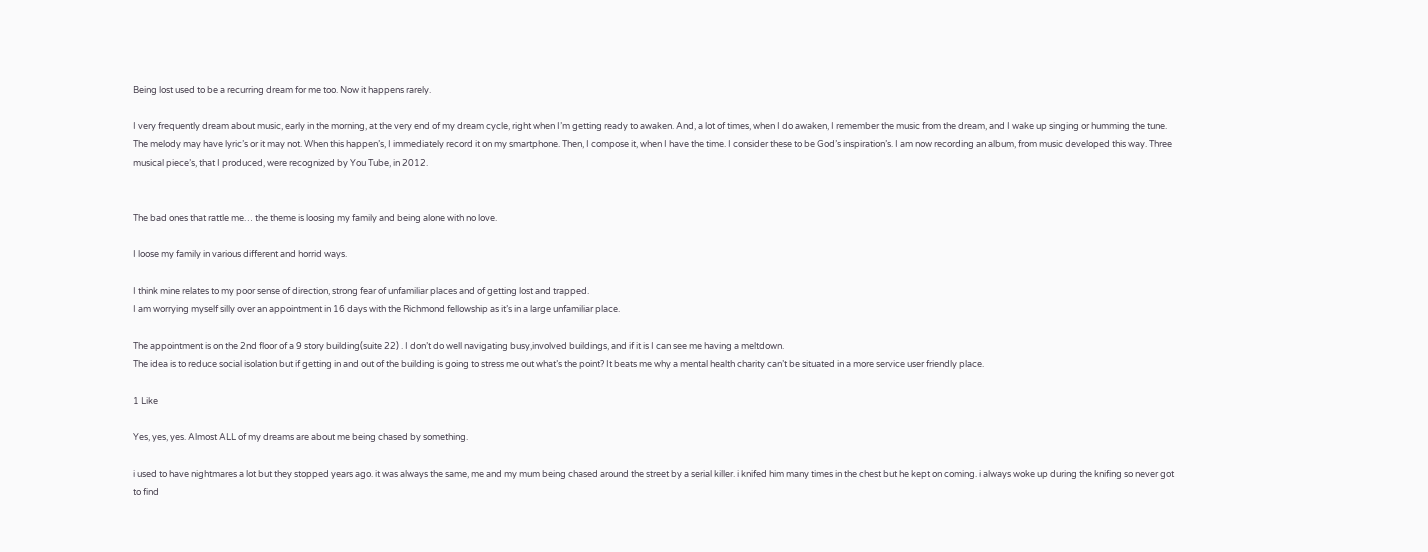Being lost used to be a recurring dream for me too. Now it happens rarely.

I very frequently dream about music, early in the morning, at the very end of my dream cycle, right when I’m getting ready to awaken. And, a lot of times, when I do awaken, I remember the music from the dream, and I wake up singing or humming the tune. The melody may have lyric’s or it may not. When this happen’s, I immediately record it on my smartphone. Then, I compose it, when I have the time. I consider these to be God’s inspiration’s. I am now recording an album, from music developed this way. Three musical piece’s, that I produced, were recognized by You Tube, in 2012.


The bad ones that rattle me… the theme is loosing my family and being alone with no love.

I loose my family in various different and horrid ways.

I think mine relates to my poor sense of direction, strong fear of unfamiliar places and of getting lost and trapped.
I am worrying myself silly over an appointment in 16 days with the Richmond fellowship as it’s in a large unfamiliar place.

The appointment is on the 2nd floor of a 9 story building(suite 22) . I don’t do well navigating busy,involved buildings, and if it is I can see me having a meltdown.
The idea is to reduce social isolation but if getting in and out of the building is going to stress me out what’s the point? It beats me why a mental health charity can’t be situated in a more service user friendly place.

1 Like

Yes, yes, yes. Almost ALL of my dreams are about me being chased by something.

i used to have nightmares a lot but they stopped years ago. it was always the same, me and my mum being chased around the street by a serial killer. i knifed him many times in the chest but he kept on coming. i always woke up during the knifing so never got to find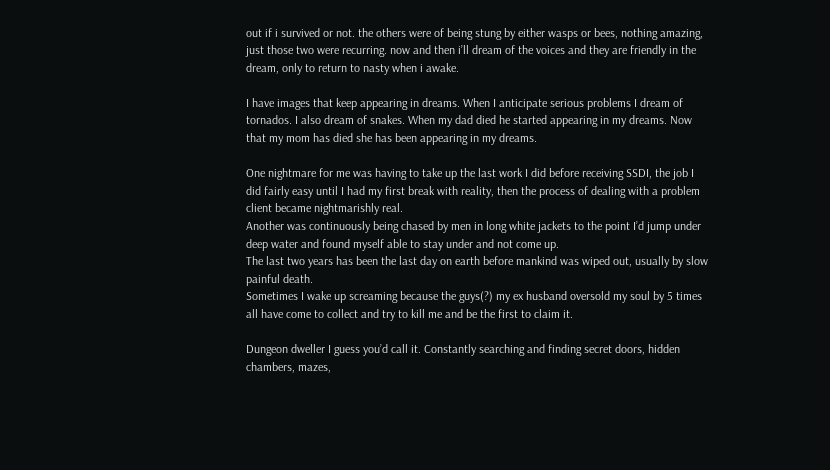out if i survived or not. the others were of being stung by either wasps or bees, nothing amazing, just those two were recurring. now and then i’ll dream of the voices and they are friendly in the dream, only to return to nasty when i awake.

I have images that keep appearing in dreams. When I anticipate serious problems I dream of tornados. I also dream of snakes. When my dad died he started appearing in my dreams. Now that my mom has died she has been appearing in my dreams.

One nightmare for me was having to take up the last work I did before receiving SSDI, the job I did fairly easy until I had my first break with reality, then the process of dealing with a problem client became nightmarishly real.
Another was continuously being chased by men in long white jackets to the point I’d jump under deep water and found myself able to stay under and not come up.
The last two years has been the last day on earth before mankind was wiped out, usually by slow painful death.
Sometimes I wake up screaming because the guys(?) my ex husband oversold my soul by 5 times all have come to collect and try to kill me and be the first to claim it.

Dungeon dweller I guess you’d call it. Constantly searching and finding secret doors, hidden chambers, mazes,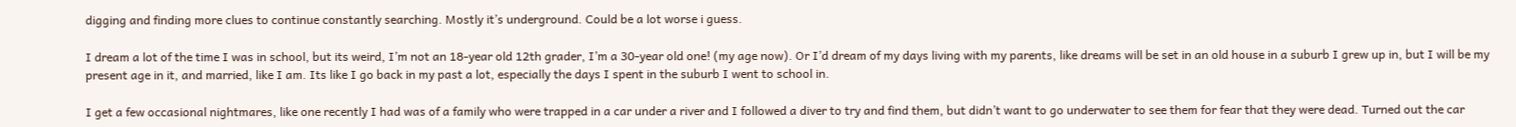digging and finding more clues to continue constantly searching. Mostly it’s underground. Could be a lot worse i guess.

I dream a lot of the time I was in school, but its weird, I’m not an 18-year old 12th grader, I’m a 30-year old one! (my age now). Or I’d dream of my days living with my parents, like dreams will be set in an old house in a suburb I grew up in, but I will be my present age in it, and married, like I am. Its like I go back in my past a lot, especially the days I spent in the suburb I went to school in.

I get a few occasional nightmares, like one recently I had was of a family who were trapped in a car under a river and I followed a diver to try and find them, but didn’t want to go underwater to see them for fear that they were dead. Turned out the car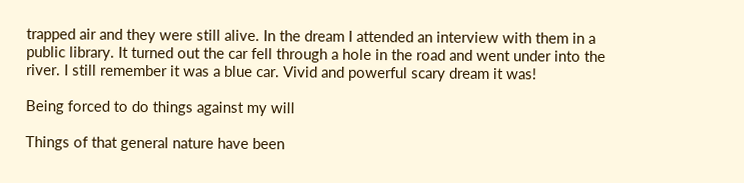trapped air and they were still alive. In the dream I attended an interview with them in a public library. It turned out the car fell through a hole in the road and went under into the river. I still remember it was a blue car. Vivid and powerful scary dream it was!

Being forced to do things against my will

Things of that general nature have been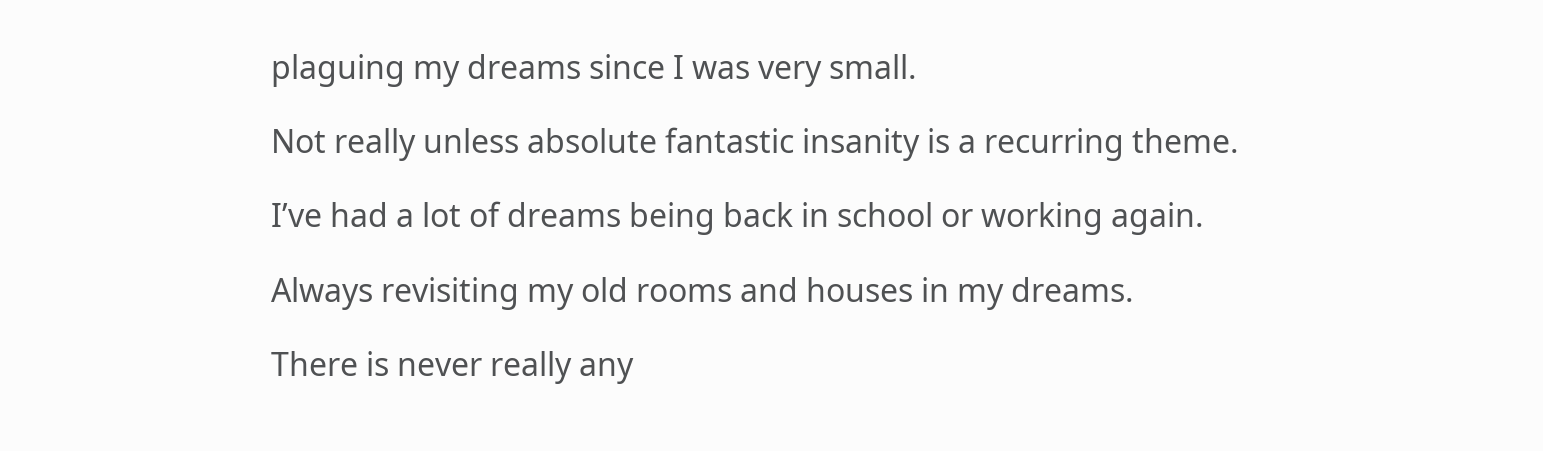plaguing my dreams since I was very small.

Not really unless absolute fantastic insanity is a recurring theme.

I’ve had a lot of dreams being back in school or working again.

Always revisiting my old rooms and houses in my dreams.

There is never really any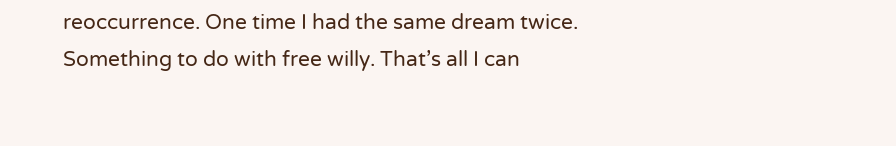reoccurrence. One time I had the same dream twice. Something to do with free willy. That’s all I can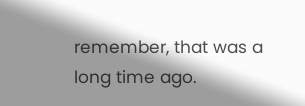remember, that was a long time ago.